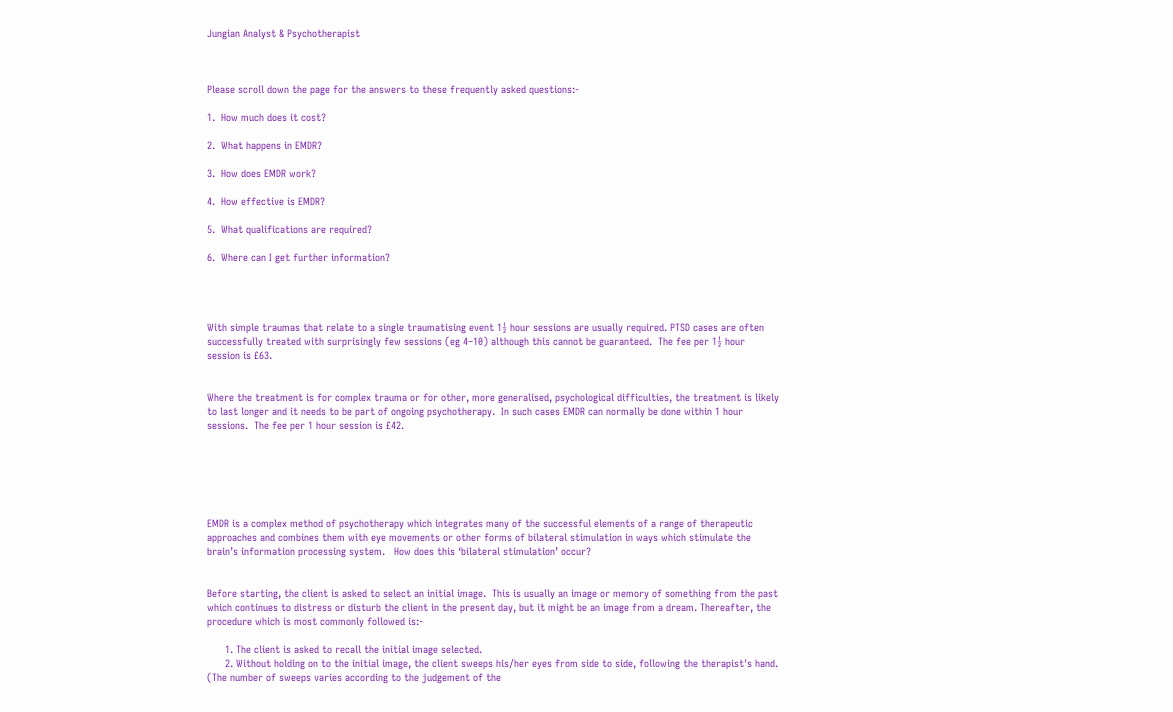Jungian Analyst & Psychotherapist



Please scroll down the page for the answers to these frequently asked questions:-

1.  How much does it cost?

2.  What happens in EMDR?

3.  How does EMDR work?

4.  How effective is EMDR?

5.  What qualifications are required?

6.  Where can I get further information?




With simple traumas that relate to a single traumatising event 1½ hour sessions are usually required. PTSD cases are often successfully treated with surprisingly few sessions (eg 4–10) although this cannot be guaranteed.  The fee per 1½ hour session is £63.


Where the treatment is for complex trauma or for other, more generalised, psychological difficulties, the treatment is likely to last longer and it needs to be part of ongoing psychotherapy.  In such cases EMDR can normally be done within 1 hour sessions.  The fee per 1 hour session is £42.






EMDR is a complex method of psychotherapy which integrates many of the successful elements of a range of therapeutic approaches and combines them with eye movements or other forms of bilateral stimulation in ways which stimulate the brain’s information processing system.   How does this ‘bilateral stimulation’ occur?


Before starting, the client is asked to select an initial image.  This is usually an image or memory of something from the past which continues to distress or disturb the client in the present day, but it might be an image from a dream. Thereafter, the procedure which is most commonly followed is:-

      1. The client is asked to recall the initial image selected.
      2. Without holding on to the initial image, the client sweeps his/her eyes from side to side, following the therapist's hand.  (The number of sweeps varies according to the judgement of the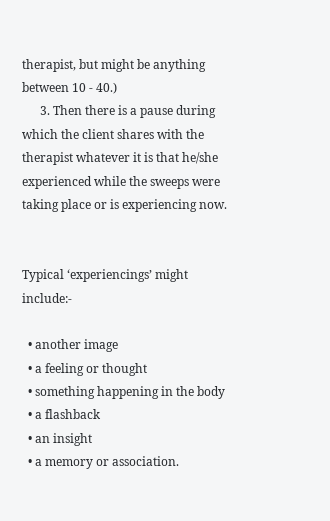therapist, but might be anything between 10 - 40.)
      3. Then there is a pause during which the client shares with the therapist whatever it is that he/she experienced while the sweeps were taking place or is experiencing now.


Typical ‘experiencings’ might include:-

  • another image
  • a feeling or thought
  • something happening in the body
  • a flashback
  • an insight
  • a memory or association.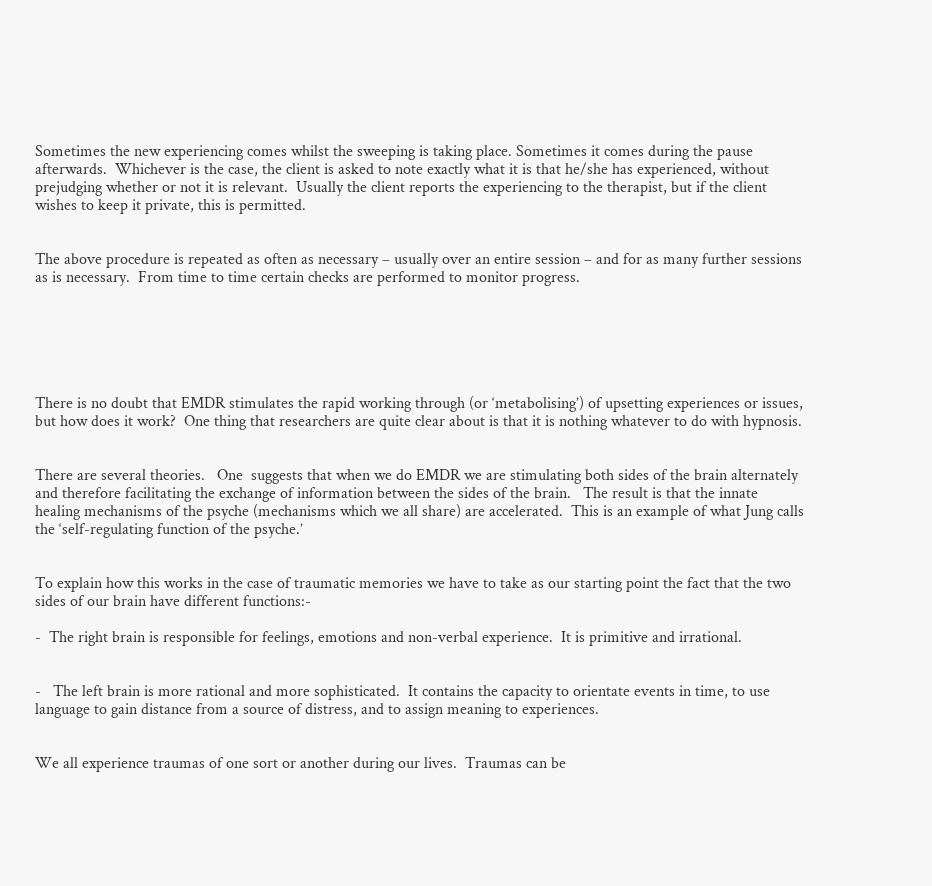Sometimes the new experiencing comes whilst the sweeping is taking place. Sometimes it comes during the pause afterwards.  Whichever is the case, the client is asked to note exactly what it is that he/she has experienced, without prejudging whether or not it is relevant.  Usually the client reports the experiencing to the therapist, but if the client wishes to keep it private, this is permitted.


The above procedure is repeated as often as necessary – usually over an entire session – and for as many further sessions as is necessary.  From time to time certain checks are performed to monitor progress.






There is no doubt that EMDR stimulates the rapid working through (or ‘metabolising’) of upsetting experiences or issues, but how does it work?  One thing that researchers are quite clear about is that it is nothing whatever to do with hypnosis.


There are several theories.   One  suggests that when we do EMDR we are stimulating both sides of the brain alternately and therefore facilitating the exchange of information between the sides of the brain.   The result is that the innate healing mechanisms of the psyche (mechanisms which we all share) are accelerated.  This is an example of what Jung calls the ‘self-regulating function of the psyche.’


To explain how this works in the case of traumatic memories we have to take as our starting point the fact that the two sides of our brain have different functions:-

-  The right brain is responsible for feelings, emotions and non-verbal experience.  It is primitive and irrational.


-   The left brain is more rational and more sophisticated.  It contains the capacity to orientate events in time, to use language to gain distance from a source of distress, and to assign meaning to experiences.


We all experience traumas of one sort or another during our lives.  Traumas can be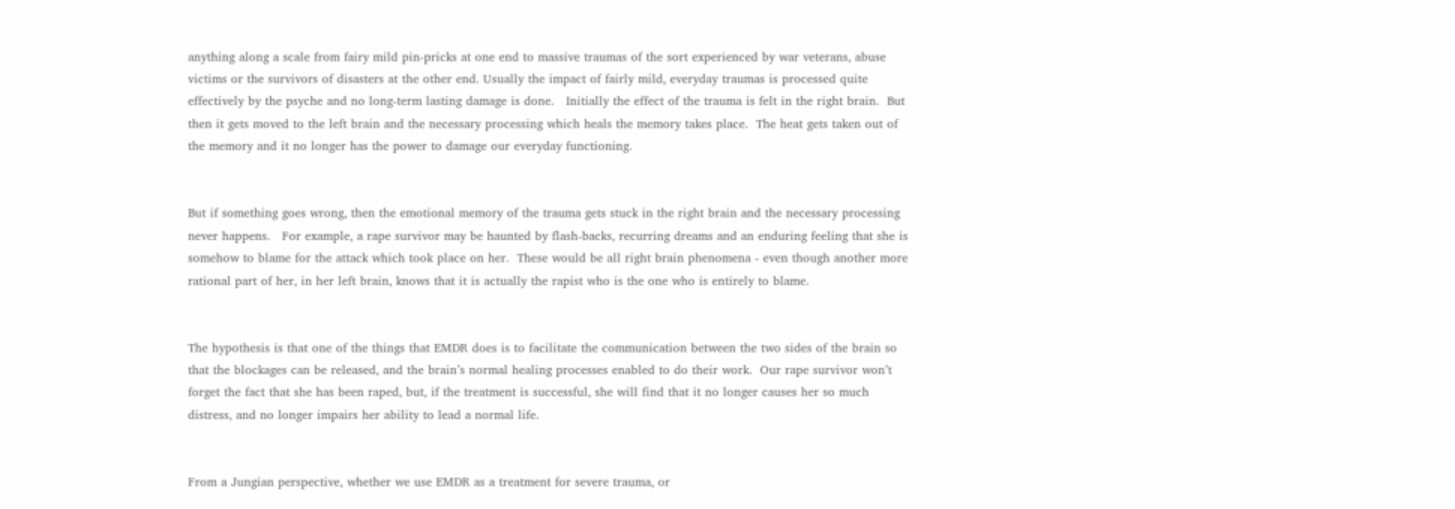anything along a scale from fairy mild pin-pricks at one end to massive traumas of the sort experienced by war veterans, abuse victims or the survivors of disasters at the other end. Usually the impact of fairly mild, everyday traumas is processed quite effectively by the psyche and no long-term lasting damage is done.   Initially the effect of the trauma is felt in the right brain.  But then it gets moved to the left brain and the necessary processing which heals the memory takes place.  The heat gets taken out of the memory and it no longer has the power to damage our everyday functioning.


But if something goes wrong, then the emotional memory of the trauma gets stuck in the right brain and the necessary processing never happens.   For example, a rape survivor may be haunted by flash-backs, recurring dreams and an enduring feeling that she is somehow to blame for the attack which took place on her.  These would be all right brain phenomena - even though another more rational part of her, in her left brain, knows that it is actually the rapist who is the one who is entirely to blame.


The hypothesis is that one of the things that EMDR does is to facilitate the communication between the two sides of the brain so that the blockages can be released, and the brain’s normal healing processes enabled to do their work.  Our rape survivor won’t forget the fact that she has been raped, but, if the treatment is successful, she will find that it no longer causes her so much distress, and no longer impairs her ability to lead a normal life.


From a Jungian perspective, whether we use EMDR as a treatment for severe trauma, or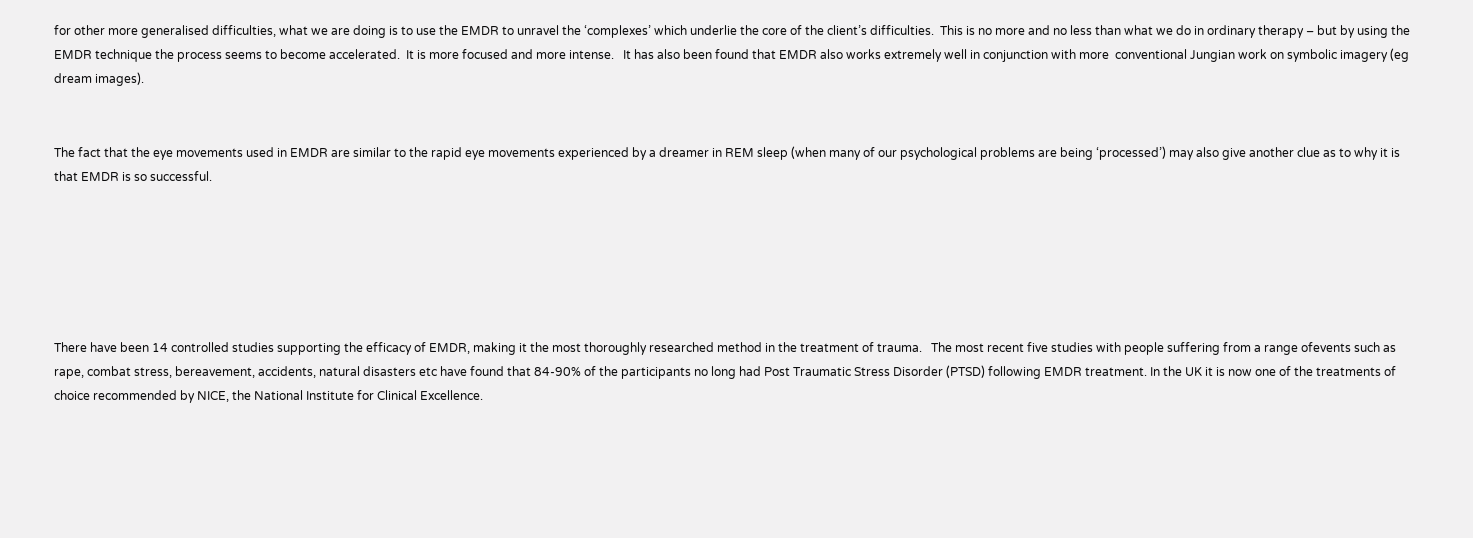for other more generalised difficulties, what we are doing is to use the EMDR to unravel the ‘complexes’ which underlie the core of the client’s difficulties.  This is no more and no less than what we do in ordinary therapy – but by using the EMDR technique the process seems to become accelerated.  It is more focused and more intense.   It has also been found that EMDR also works extremely well in conjunction with more  conventional Jungian work on symbolic imagery (eg dream images).


The fact that the eye movements used in EMDR are similar to the rapid eye movements experienced by a dreamer in REM sleep (when many of our psychological problems are being ‘processed’) may also give another clue as to why it is that EMDR is so successful.






There have been 14 controlled studies supporting the efficacy of EMDR, making it the most thoroughly researched method in the treatment of trauma.   The most recent five studies with people suffering from a range ofevents such as rape, combat stress, bereavement, accidents, natural disasters etc have found that 84-90% of the participants no long had Post Traumatic Stress Disorder (PTSD) following EMDR treatment. In the UK it is now one of the treatments of choice recommended by NICE, the National Institute for Clinical Excellence.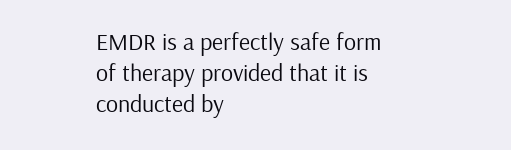EMDR is a perfectly safe form of therapy provided that it is conducted by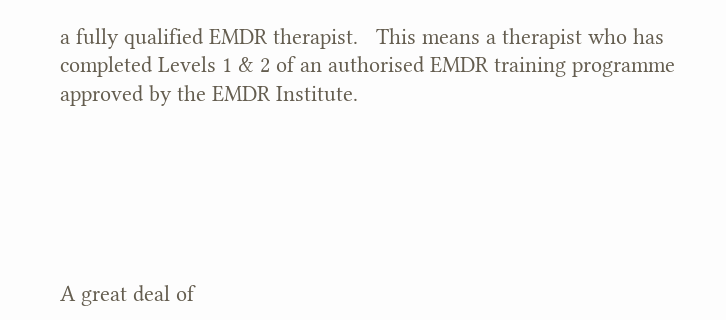a fully qualified EMDR therapist.   This means a therapist who has completed Levels 1 & 2 of an authorised EMDR training programme approved by the EMDR Institute.






A great deal of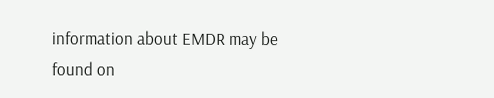information about EMDR may be found on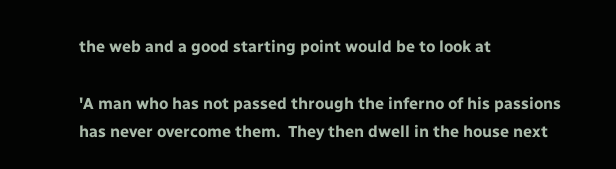the web and a good starting point would be to look at

'A man who has not passed through the inferno of his passions has never overcome them.  They then dwell in the house next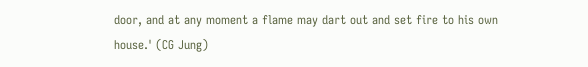door, and at any moment a flame may dart out and set fire to his own house.' (CG Jung)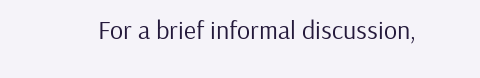For a brief informal discussion,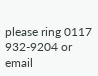please ring 0117 932-9204 or email